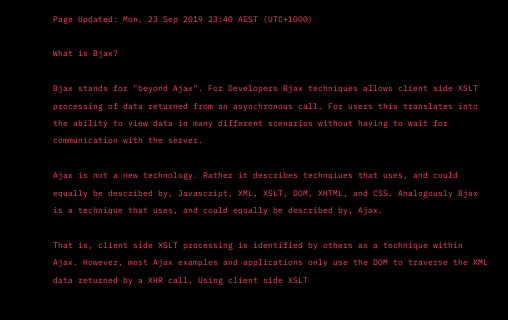Page Updated: Mon, 23 Sep 2019 23:40 AEST (UTC+1000)

What is Bjax?

Bjax stands for "beyond Ajax". For Developers Bjax techniques allows client side XSLT processing of data returned from an asynchronous call. For users this translates into the ability to view data in many different scenarios without having to wait for communication with the server.

Ajax is not a new technology. Rather it describes technqiues that uses, and could equally be described by, Javascript, XML, XSLT, DOM, XHTML, and CSS. Analogously Bjax is a technique that uses, and could equally be described by, Ajax.

That is, client side XSLT processing is identified by others as a technique within Ajax. However, most Ajax examples and applications only use the DOM to traverse the XML data returned by a XHR call. Using client side XSLT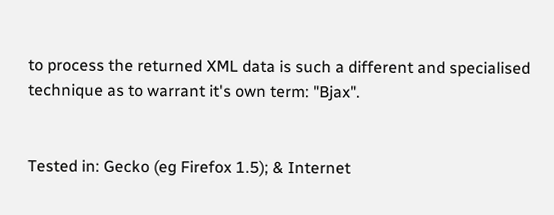to process the returned XML data is such a different and specialised technique as to warrant it's own term: "Bjax".


Tested in: Gecko (eg Firefox 1.5); & Internet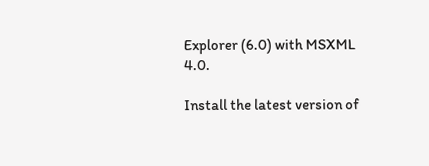Explorer (6.0) with MSXML 4.0.

Install the latest version of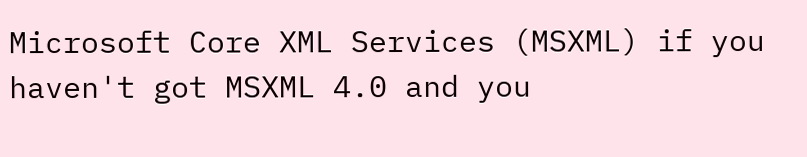Microsoft Core XML Services (MSXML) if you haven't got MSXML 4.0 and you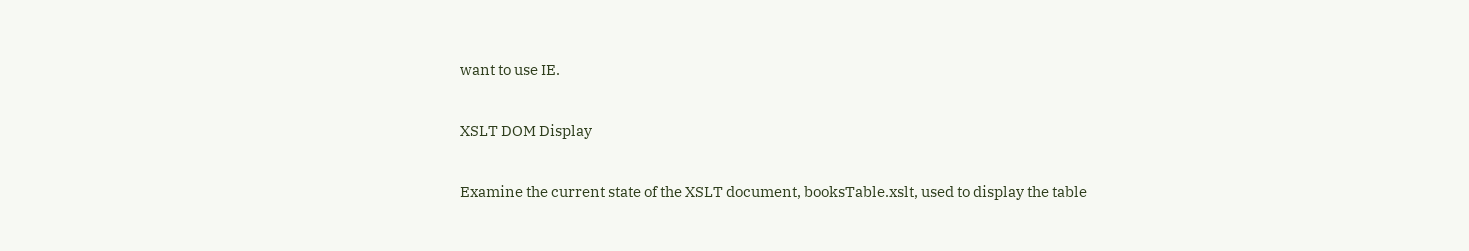want to use IE.

XSLT DOM Display

Examine the current state of the XSLT document, booksTable.xslt, used to display the table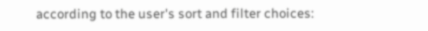according to the user's sort and filter choices: